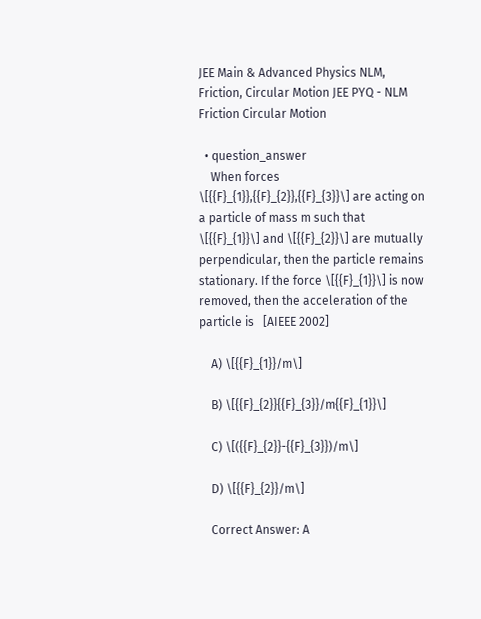JEE Main & Advanced Physics NLM, Friction, Circular Motion JEE PYQ - NLM Friction Circular Motion

  • question_answer
    When forces \[{{F}_{1}},{{F}_{2}},{{F}_{3}}\] are acting on a particle of mass m such that \[{{F}_{1}}\] and \[{{F}_{2}}\] are mutually perpendicular, then the particle remains stationary. If the force \[{{F}_{1}}\] is now removed, then the acceleration of the particle is   [AIEEE 2002]

    A) \[{{F}_{1}}/m\]

    B) \[{{F}_{2}}{{F}_{3}}/m{{F}_{1}}\]

    C) \[({{F}_{2}}-{{F}_{3}})/m\]

    D) \[{{F}_{2}}/m\]

    Correct Answer: A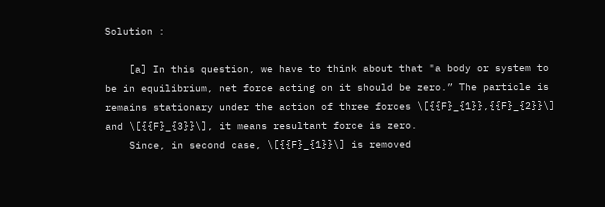Solution :

    [a] In this question, we have to think about that "a body or system to be in equilibrium, net force acting on it should be zero.” The particle is remains stationary under the action of three forces \[{{F}_{1}},{{F}_{2}}\] and \[{{F}_{3}}\], it means resultant force is zero.
    Since, in second case, \[{{F}_{1}}\] is removed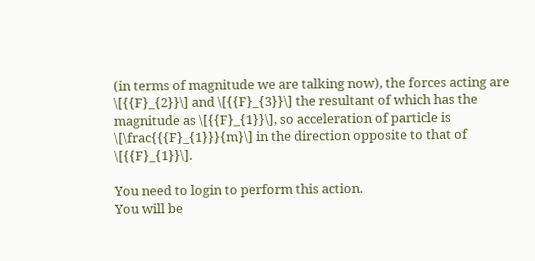(in terms of magnitude we are talking now), the forces acting are \[{{F}_{2}}\] and \[{{F}_{3}}\] the resultant of which has the magnitude as \[{{F}_{1}}\], so acceleration of particle is \[\frac{{{F}_{1}}}{m}\] in the direction opposite to that of \[{{F}_{1}}\].

You need to login to perform this action.
You will be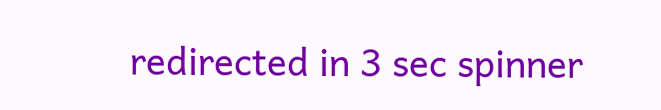redirected in 3 sec spinner